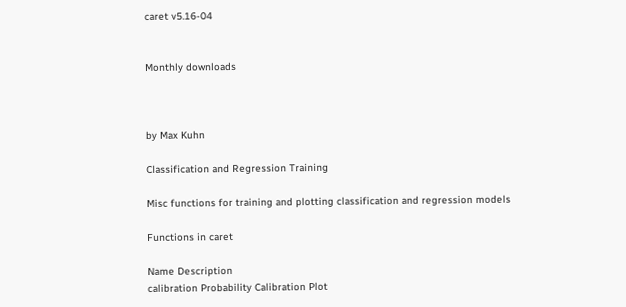caret v5.16-04


Monthly downloads



by Max Kuhn

Classification and Regression Training

Misc functions for training and plotting classification and regression models

Functions in caret

Name Description
calibration Probability Calibration Plot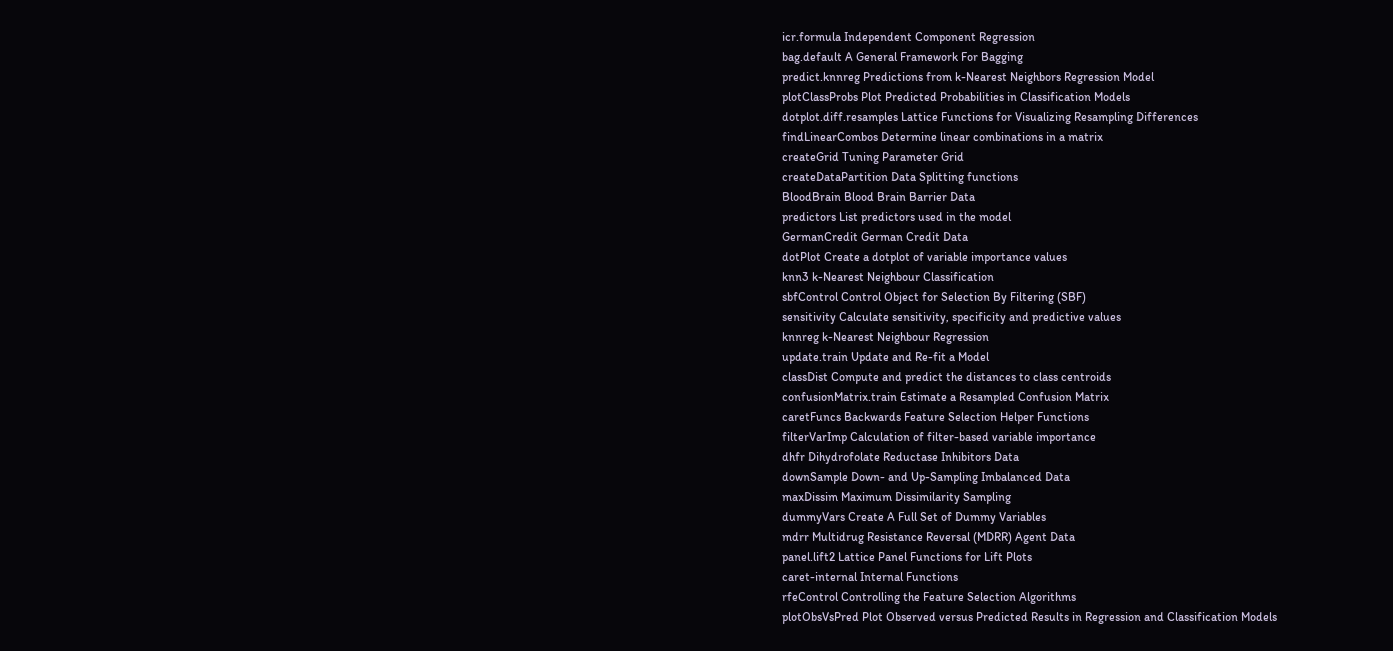icr.formula Independent Component Regression
bag.default A General Framework For Bagging
predict.knnreg Predictions from k-Nearest Neighbors Regression Model
plotClassProbs Plot Predicted Probabilities in Classification Models
dotplot.diff.resamples Lattice Functions for Visualizing Resampling Differences
findLinearCombos Determine linear combinations in a matrix
createGrid Tuning Parameter Grid
createDataPartition Data Splitting functions
BloodBrain Blood Brain Barrier Data
predictors List predictors used in the model
GermanCredit German Credit Data
dotPlot Create a dotplot of variable importance values
knn3 k-Nearest Neighbour Classification
sbfControl Control Object for Selection By Filtering (SBF)
sensitivity Calculate sensitivity, specificity and predictive values
knnreg k-Nearest Neighbour Regression
update.train Update and Re-fit a Model
classDist Compute and predict the distances to class centroids
confusionMatrix.train Estimate a Resampled Confusion Matrix
caretFuncs Backwards Feature Selection Helper Functions
filterVarImp Calculation of filter-based variable importance
dhfr Dihydrofolate Reductase Inhibitors Data
downSample Down- and Up-Sampling Imbalanced Data
maxDissim Maximum Dissimilarity Sampling
dummyVars Create A Full Set of Dummy Variables
mdrr Multidrug Resistance Reversal (MDRR) Agent Data
panel.lift2 Lattice Panel Functions for Lift Plots
caret-internal Internal Functions
rfeControl Controlling the Feature Selection Algorithms
plotObsVsPred Plot Observed versus Predicted Results in Regression and Classification Models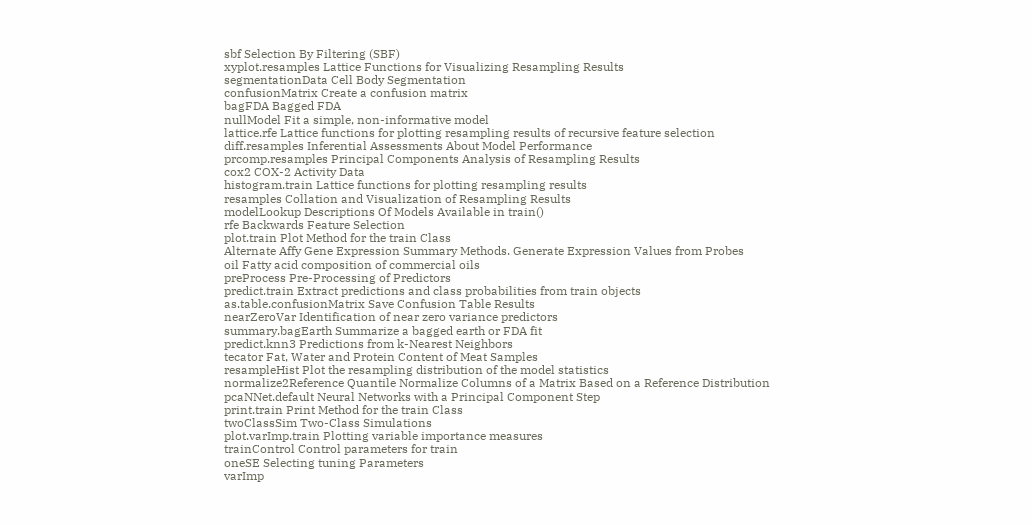sbf Selection By Filtering (SBF)
xyplot.resamples Lattice Functions for Visualizing Resampling Results
segmentationData Cell Body Segmentation
confusionMatrix Create a confusion matrix
bagFDA Bagged FDA
nullModel Fit a simple, non-informative model
lattice.rfe Lattice functions for plotting resampling results of recursive feature selection
diff.resamples Inferential Assessments About Model Performance
prcomp.resamples Principal Components Analysis of Resampling Results
cox2 COX-2 Activity Data
histogram.train Lattice functions for plotting resampling results
resamples Collation and Visualization of Resampling Results
modelLookup Descriptions Of Models Available in train()
rfe Backwards Feature Selection
plot.train Plot Method for the train Class
Alternate Affy Gene Expression Summary Methods. Generate Expression Values from Probes
oil Fatty acid composition of commercial oils
preProcess Pre-Processing of Predictors
predict.train Extract predictions and class probabilities from train objects
as.table.confusionMatrix Save Confusion Table Results
nearZeroVar Identification of near zero variance predictors
summary.bagEarth Summarize a bagged earth or FDA fit
predict.knn3 Predictions from k-Nearest Neighbors
tecator Fat, Water and Protein Content of Meat Samples
resampleHist Plot the resampling distribution of the model statistics
normalize2Reference Quantile Normalize Columns of a Matrix Based on a Reference Distribution
pcaNNet.default Neural Networks with a Principal Component Step
print.train Print Method for the train Class
twoClassSim Two-Class Simulations
plot.varImp.train Plotting variable importance measures
trainControl Control parameters for train
oneSE Selecting tuning Parameters
varImp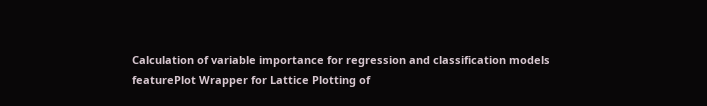Calculation of variable importance for regression and classification models
featurePlot Wrapper for Lattice Plotting of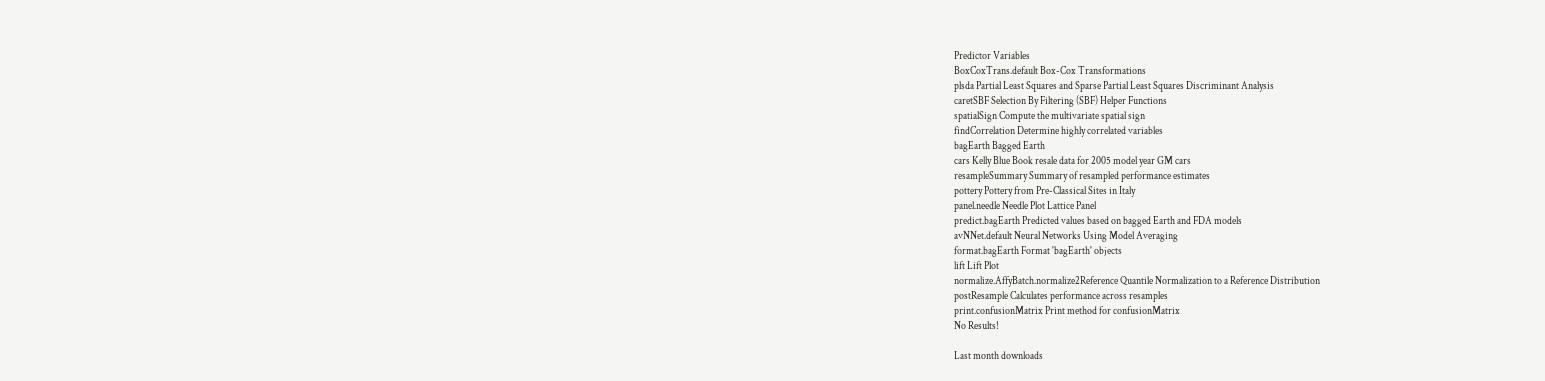Predictor Variables
BoxCoxTrans.default Box-Cox Transformations
plsda Partial Least Squares and Sparse Partial Least Squares Discriminant Analysis
caretSBF Selection By Filtering (SBF) Helper Functions
spatialSign Compute the multivariate spatial sign
findCorrelation Determine highly correlated variables
bagEarth Bagged Earth
cars Kelly Blue Book resale data for 2005 model year GM cars
resampleSummary Summary of resampled performance estimates
pottery Pottery from Pre-Classical Sites in Italy
panel.needle Needle Plot Lattice Panel
predict.bagEarth Predicted values based on bagged Earth and FDA models
avNNet.default Neural Networks Using Model Averaging
format.bagEarth Format 'bagEarth' objects
lift Lift Plot
normalize.AffyBatch.normalize2Reference Quantile Normalization to a Reference Distribution
postResample Calculates performance across resamples
print.confusionMatrix Print method for confusionMatrix
No Results!

Last month downloads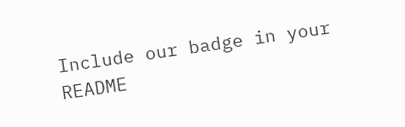Include our badge in your README